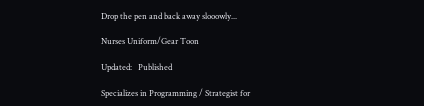Drop the pen and back away slooowly...

Nurses Uniform/Gear Toon

Updated:   Published

Specializes in Programming / Strategist for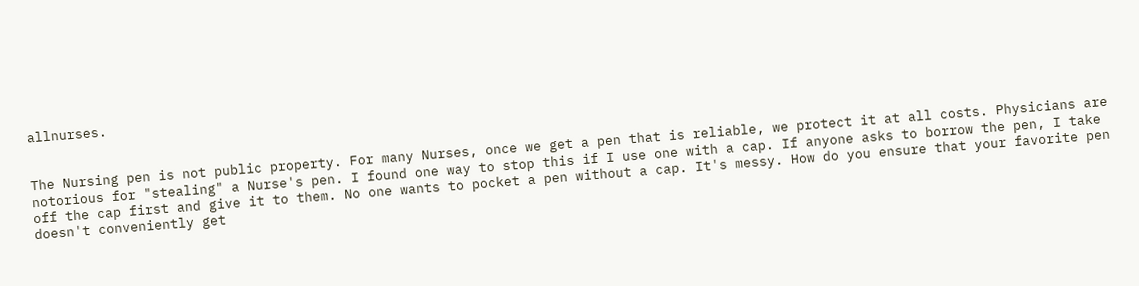allnurses.


The Nursing pen is not public property. For many Nurses, once we get a pen that is reliable, we protect it at all costs. Physicians are notorious for "stealing" a Nurse's pen. I found one way to stop this if I use one with a cap. If anyone asks to borrow the pen, I take off the cap first and give it to them. No one wants to pocket a pen without a cap. It's messy. How do you ensure that your favorite pen doesn't conveniently get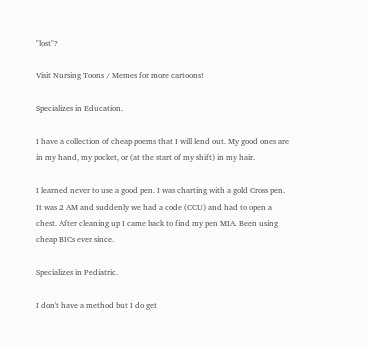"lost"?

Visit Nursing Toons / Memes for more cartoons!

Specializes in Education.

I have a collection of cheap poems that I will lend out. My good ones are in my hand, my pocket, or (at the start of my shift) in my hair.

I learned never to use a good pen. I was charting with a gold Cross pen. It was 2 AM and suddenly we had a code (CCU) and had to open a chest. After cleaning up I came back to find my pen MIA. Been using cheap BICs ever since.

Specializes in Pediatric.

I don't have a method but I do get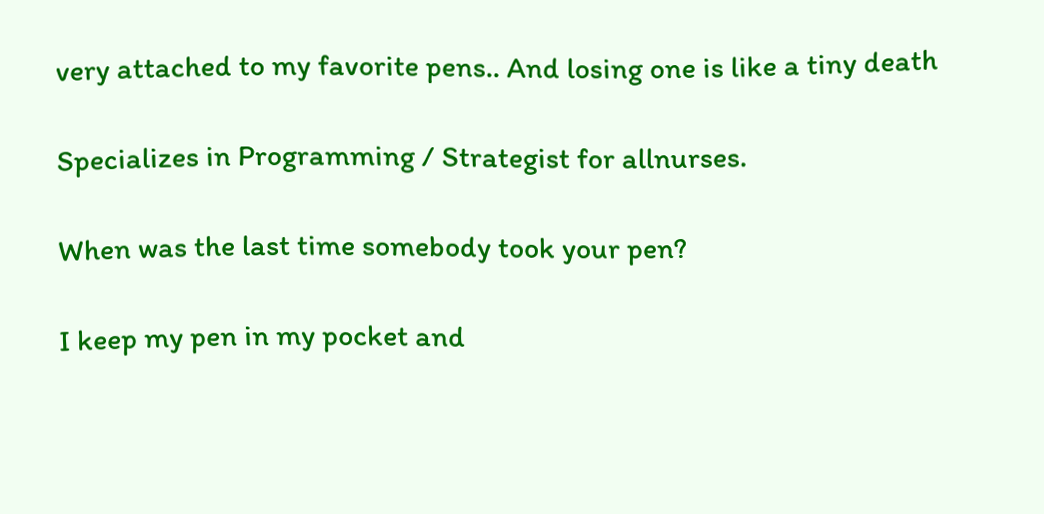very attached to my favorite pens.. And losing one is like a tiny death

Specializes in Programming / Strategist for allnurses.

When was the last time somebody took your pen?

I keep my pen in my pocket and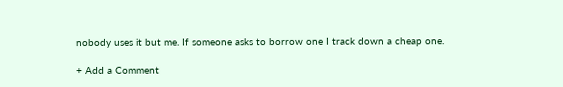nobody uses it but me. If someone asks to borrow one I track down a cheap one.

+ Add a Comment